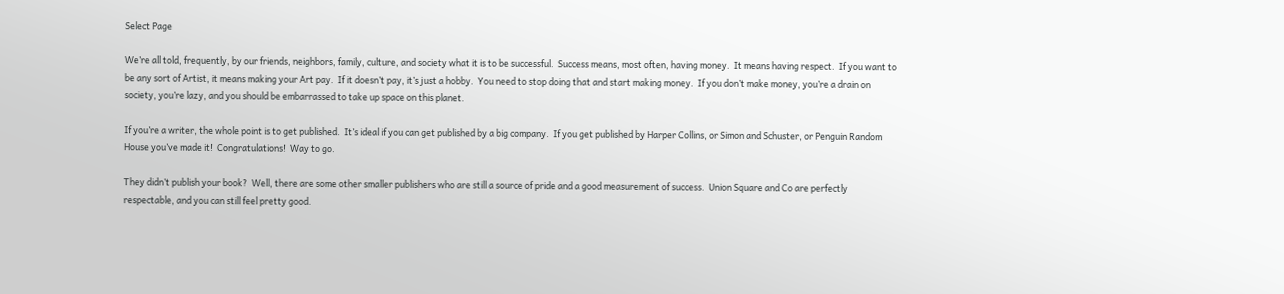Select Page

We’re all told, frequently, by our friends, neighbors, family, culture, and society what it is to be successful.  Success means, most often, having money.  It means having respect.  If you want to be any sort of Artist, it means making your Art pay.  If it doesn’t pay, it’s just a hobby.  You need to stop doing that and start making money.  If you don’t make money, you’re a drain on society, you’re lazy, and you should be embarrassed to take up space on this planet.

If you’re a writer, the whole point is to get published.  It’s ideal if you can get published by a big company.  If you get published by Harper Collins, or Simon and Schuster, or Penguin Random House you’ve made it!  Congratulations!  Way to go.

They didn’t publish your book?  Well, there are some other smaller publishers who are still a source of pride and a good measurement of success.  Union Square and Co are perfectly respectable, and you can still feel pretty good.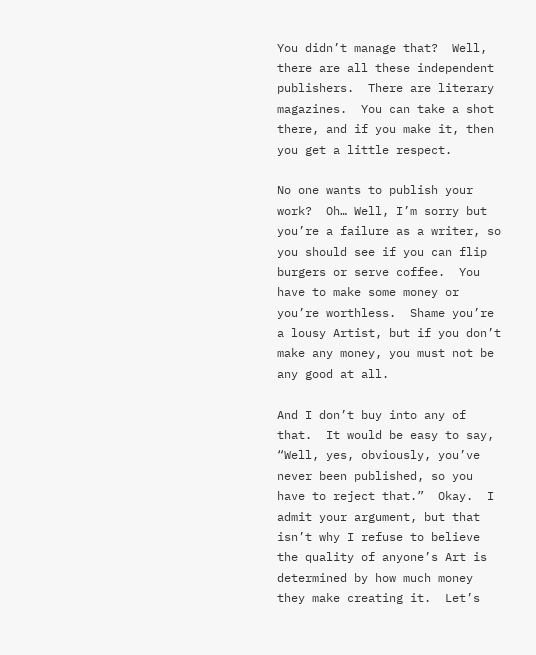You didn’t manage that?  Well, there are all these independent publishers.  There are literary magazines.  You can take a shot there, and if you make it, then you get a little respect.

No one wants to publish your work?  Oh… Well, I’m sorry but you’re a failure as a writer, so you should see if you can flip burgers or serve coffee.  You have to make some money or you’re worthless.  Shame you’re a lousy Artist, but if you don’t make any money, you must not be any good at all.

And I don’t buy into any of that.  It would be easy to say, “Well, yes, obviously, you’ve never been published, so you have to reject that.”  Okay.  I admit your argument, but that isn’t why I refuse to believe the quality of anyone’s Art is determined by how much money they make creating it.  Let’s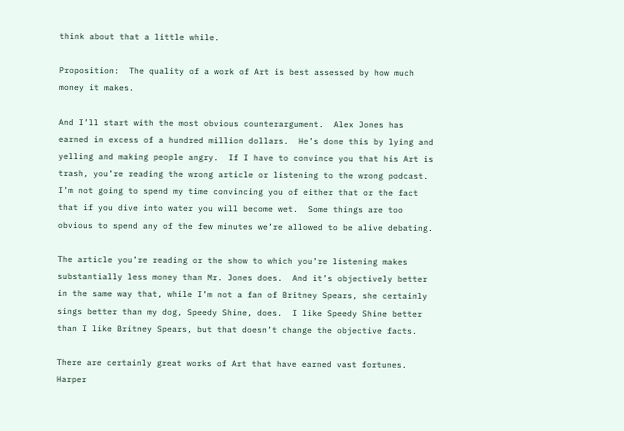think about that a little while.

Proposition:  The quality of a work of Art is best assessed by how much money it makes.

And I’ll start with the most obvious counterargument.  Alex Jones has earned in excess of a hundred million dollars.  He’s done this by lying and yelling and making people angry.  If I have to convince you that his Art is trash, you’re reading the wrong article or listening to the wrong podcast.  I’m not going to spend my time convincing you of either that or the fact that if you dive into water you will become wet.  Some things are too obvious to spend any of the few minutes we’re allowed to be alive debating.

The article you’re reading or the show to which you’re listening makes substantially less money than Mr. Jones does.  And it’s objectively better in the same way that, while I’m not a fan of Britney Spears, she certainly sings better than my dog, Speedy Shine, does.  I like Speedy Shine better than I like Britney Spears, but that doesn’t change the objective facts.

There are certainly great works of Art that have earned vast fortunes.  Harper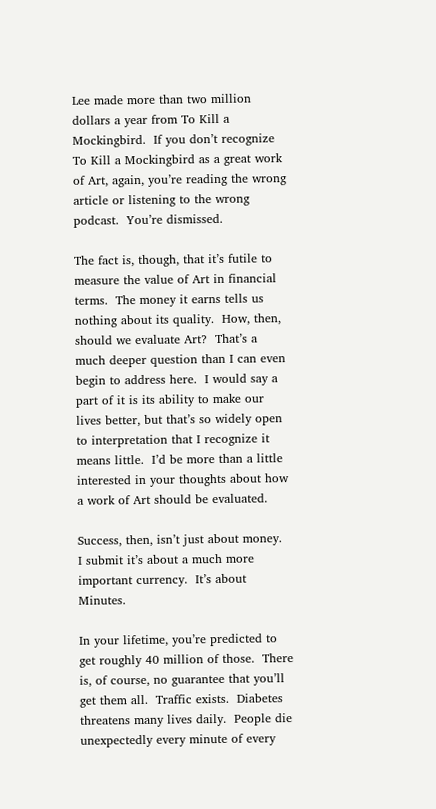Lee made more than two million dollars a year from To Kill a Mockingbird.  If you don’t recognize To Kill a Mockingbird as a great work of Art, again, you’re reading the wrong article or listening to the wrong podcast.  You’re dismissed.

The fact is, though, that it’s futile to measure the value of Art in financial terms.  The money it earns tells us nothing about its quality.  How, then, should we evaluate Art?  That’s a much deeper question than I can even begin to address here.  I would say a part of it is its ability to make our lives better, but that’s so widely open to interpretation that I recognize it means little.  I’d be more than a little interested in your thoughts about how a work of Art should be evaluated.

Success, then, isn’t just about money.  I submit it’s about a much more important currency.  It’s about Minutes.

In your lifetime, you’re predicted to get roughly 40 million of those.  There is, of course, no guarantee that you’ll get them all.  Traffic exists.  Diabetes threatens many lives daily.  People die unexpectedly every minute of every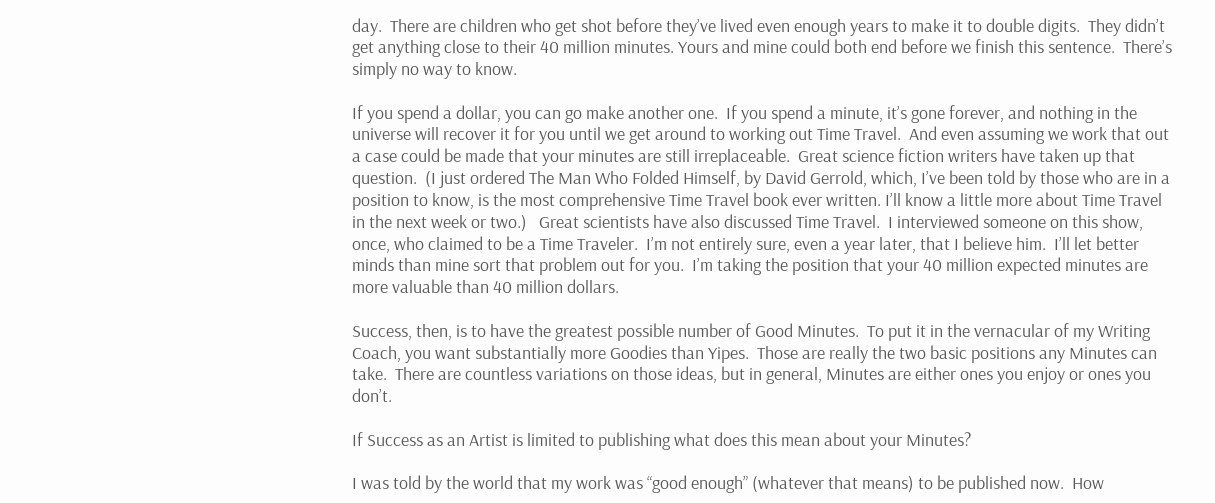day.  There are children who get shot before they’ve lived even enough years to make it to double digits.  They didn’t get anything close to their 40 million minutes. Yours and mine could both end before we finish this sentence.  There’s simply no way to know.

If you spend a dollar, you can go make another one.  If you spend a minute, it’s gone forever, and nothing in the universe will recover it for you until we get around to working out Time Travel.  And even assuming we work that out a case could be made that your minutes are still irreplaceable.  Great science fiction writers have taken up that question.  (I just ordered The Man Who Folded Himself, by David Gerrold, which, I’ve been told by those who are in a position to know, is the most comprehensive Time Travel book ever written. I’ll know a little more about Time Travel in the next week or two.)   Great scientists have also discussed Time Travel.  I interviewed someone on this show, once, who claimed to be a Time Traveler.  I’m not entirely sure, even a year later, that I believe him.  I’ll let better minds than mine sort that problem out for you.  I’m taking the position that your 40 million expected minutes are more valuable than 40 million dollars.

Success, then, is to have the greatest possible number of Good Minutes.  To put it in the vernacular of my Writing Coach, you want substantially more Goodies than Yipes.  Those are really the two basic positions any Minutes can take.  There are countless variations on those ideas, but in general, Minutes are either ones you enjoy or ones you don’t.

If Success as an Artist is limited to publishing what does this mean about your Minutes?

I was told by the world that my work was “good enough” (whatever that means) to be published now.  How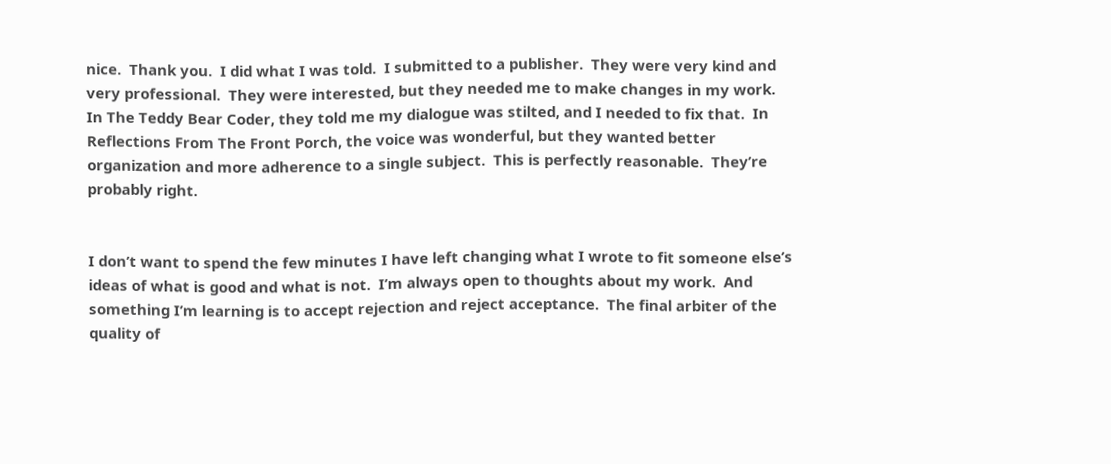nice.  Thank you.  I did what I was told.  I submitted to a publisher.  They were very kind and very professional.  They were interested, but they needed me to make changes in my work.  In The Teddy Bear Coder, they told me my dialogue was stilted, and I needed to fix that.  In Reflections From The Front Porch, the voice was wonderful, but they wanted better organization and more adherence to a single subject.  This is perfectly reasonable.  They’re probably right.


I don’t want to spend the few minutes I have left changing what I wrote to fit someone else’s ideas of what is good and what is not.  I’m always open to thoughts about my work.  And something I’m learning is to accept rejection and reject acceptance.  The final arbiter of the quality of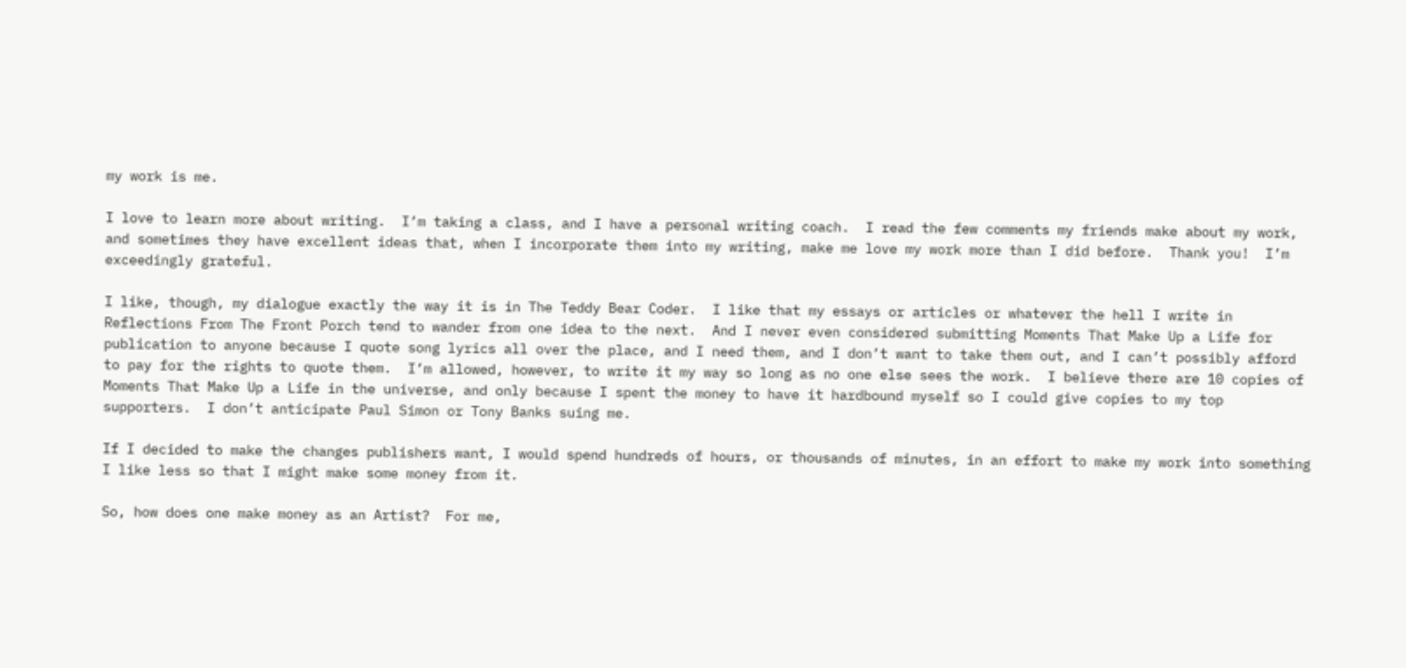my work is me.

I love to learn more about writing.  I’m taking a class, and I have a personal writing coach.  I read the few comments my friends make about my work, and sometimes they have excellent ideas that, when I incorporate them into my writing, make me love my work more than I did before.  Thank you!  I’m exceedingly grateful.

I like, though, my dialogue exactly the way it is in The Teddy Bear Coder.  I like that my essays or articles or whatever the hell I write in Reflections From The Front Porch tend to wander from one idea to the next.  And I never even considered submitting Moments That Make Up a Life for publication to anyone because I quote song lyrics all over the place, and I need them, and I don’t want to take them out, and I can’t possibly afford to pay for the rights to quote them.  I’m allowed, however, to write it my way so long as no one else sees the work.  I believe there are 10 copies of Moments That Make Up a Life in the universe, and only because I spent the money to have it hardbound myself so I could give copies to my top supporters.  I don’t anticipate Paul Simon or Tony Banks suing me.

If I decided to make the changes publishers want, I would spend hundreds of hours, or thousands of minutes, in an effort to make my work into something I like less so that I might make some money from it.

So, how does one make money as an Artist?  For me,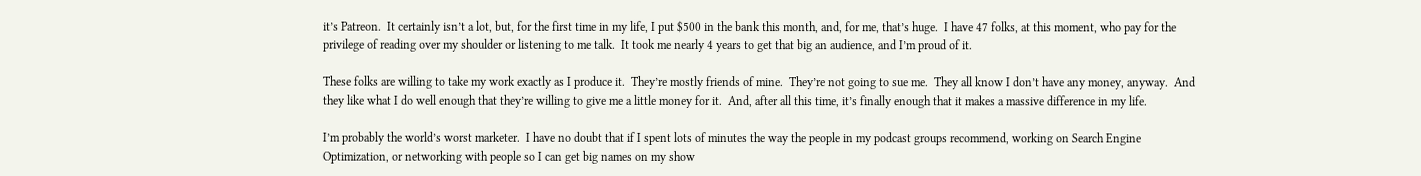it’s Patreon.  It certainly isn’t a lot, but, for the first time in my life, I put $500 in the bank this month, and, for me, that’s huge.  I have 47 folks, at this moment, who pay for the privilege of reading over my shoulder or listening to me talk.  It took me nearly 4 years to get that big an audience, and I’m proud of it.

These folks are willing to take my work exactly as I produce it.  They’re mostly friends of mine.  They’re not going to sue me.  They all know I don’t have any money, anyway.  And they like what I do well enough that they’re willing to give me a little money for it.  And, after all this time, it’s finally enough that it makes a massive difference in my life.

I’m probably the world’s worst marketer.  I have no doubt that if I spent lots of minutes the way the people in my podcast groups recommend, working on Search Engine Optimization, or networking with people so I can get big names on my show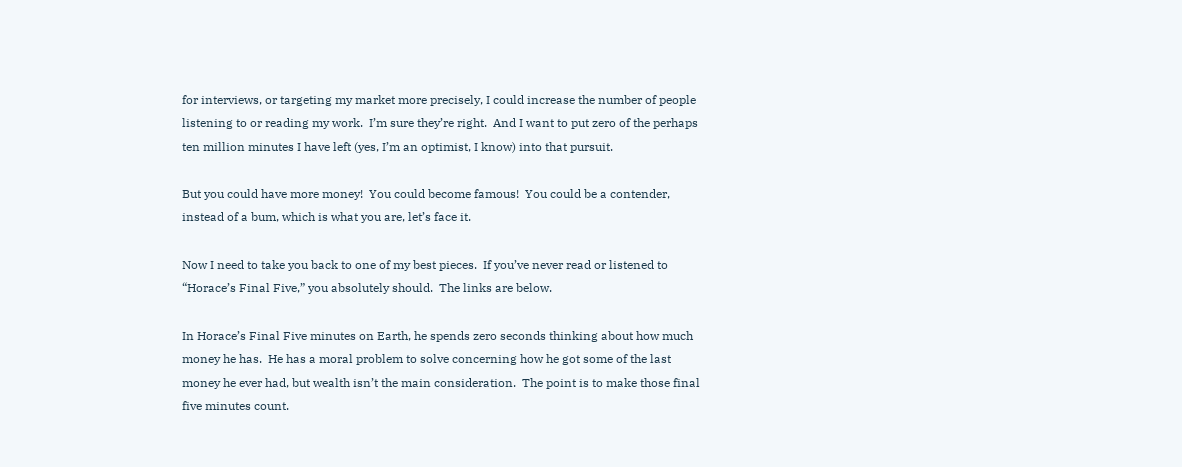for interviews, or targeting my market more precisely, I could increase the number of people listening to or reading my work.  I’m sure they’re right.  And I want to put zero of the perhaps ten million minutes I have left (yes, I’m an optimist, I know) into that pursuit.

But you could have more money!  You could become famous!  You could be a contender, instead of a bum, which is what you are, let’s face it.

Now I need to take you back to one of my best pieces.  If you’ve never read or listened to “Horace’s Final Five,” you absolutely should.  The links are below.

In Horace’s Final Five minutes on Earth, he spends zero seconds thinking about how much money he has.  He has a moral problem to solve concerning how he got some of the last money he ever had, but wealth isn’t the main consideration.  The point is to make those final five minutes count.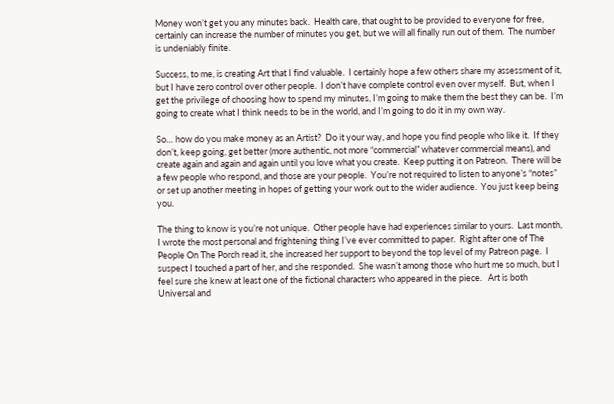Money won’t get you any minutes back.  Health care, that ought to be provided to everyone for free, certainly can increase the number of minutes you get, but we will all finally run out of them.  The number is undeniably finite.

Success, to me, is creating Art that I find valuable.  I certainly hope a few others share my assessment of it, but I have zero control over other people.  I don’t have complete control even over myself.  But, when I get the privilege of choosing how to spend my minutes, I’m going to make them the best they can be.  I’m going to create what I think needs to be in the world, and I’m going to do it in my own way.

So… how do you make money as an Artist?  Do it your way, and hope you find people who like it.  If they don’t, keep going, get better (more authentic, not more “commercial” whatever commercial means), and create again and again and again until you love what you create.  Keep putting it on Patreon.  There will be a few people who respond, and those are your people.  You’re not required to listen to anyone’s “notes” or set up another meeting in hopes of getting your work out to the wider audience.  You just keep being you.

The thing to know is you’re not unique.  Other people have had experiences similar to yours.  Last month, I wrote the most personal and frightening thing I’ve ever committed to paper.  Right after one of The People On The Porch read it, she increased her support to beyond the top level of my Patreon page.  I suspect I touched a part of her, and she responded.  She wasn’t among those who hurt me so much, but I feel sure she knew at least one of the fictional characters who appeared in the piece.   Art is both Universal and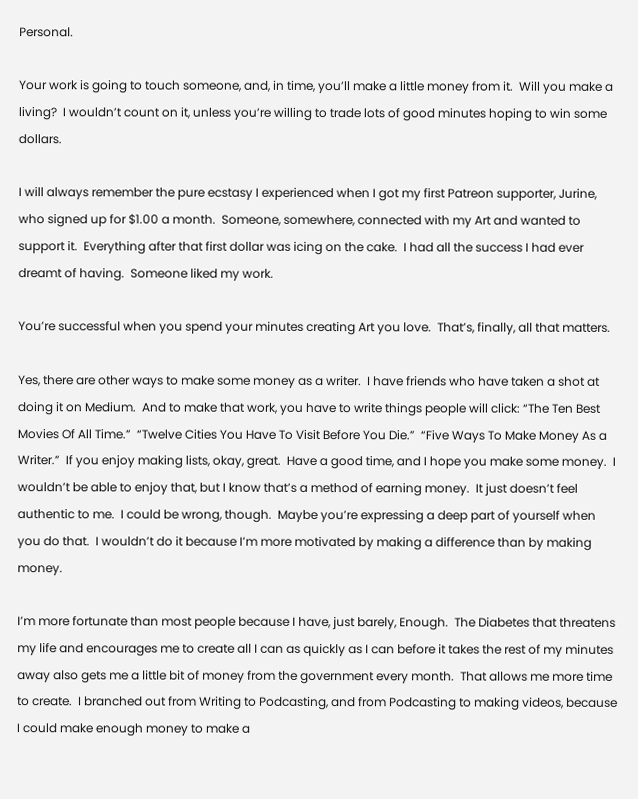Personal.

Your work is going to touch someone, and, in time, you’ll make a little money from it.  Will you make a living?  I wouldn’t count on it, unless you’re willing to trade lots of good minutes hoping to win some dollars.

I will always remember the pure ecstasy I experienced when I got my first Patreon supporter, Jurine, who signed up for $1.00 a month.  Someone, somewhere, connected with my Art and wanted to support it.  Everything after that first dollar was icing on the cake.  I had all the success I had ever dreamt of having.  Someone liked my work.

You’re successful when you spend your minutes creating Art you love.  That’s, finally, all that matters.

Yes, there are other ways to make some money as a writer.  I have friends who have taken a shot at doing it on Medium.  And to make that work, you have to write things people will click: “The Ten Best Movies Of All Time.”  “Twelve Cities You Have To Visit Before You Die.”  “Five Ways To Make Money As a Writer.”  If you enjoy making lists, okay, great.  Have a good time, and I hope you make some money.  I wouldn’t be able to enjoy that, but I know that’s a method of earning money.  It just doesn’t feel authentic to me.  I could be wrong, though.  Maybe you’re expressing a deep part of yourself when you do that.  I wouldn’t do it because I’m more motivated by making a difference than by making money.

I’m more fortunate than most people because I have, just barely, Enough.  The Diabetes that threatens my life and encourages me to create all I can as quickly as I can before it takes the rest of my minutes away also gets me a little bit of money from the government every month.  That allows me more time to create.  I branched out from Writing to Podcasting, and from Podcasting to making videos, because I could make enough money to make a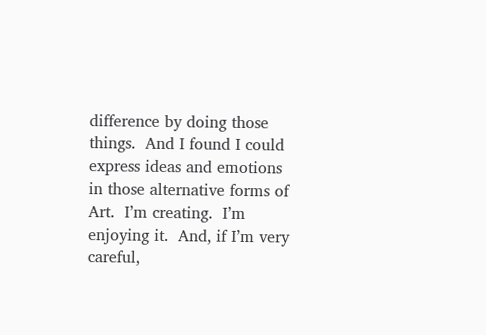difference by doing those things.  And I found I could express ideas and emotions in those alternative forms of Art.  I’m creating.  I’m enjoying it.  And, if I’m very careful,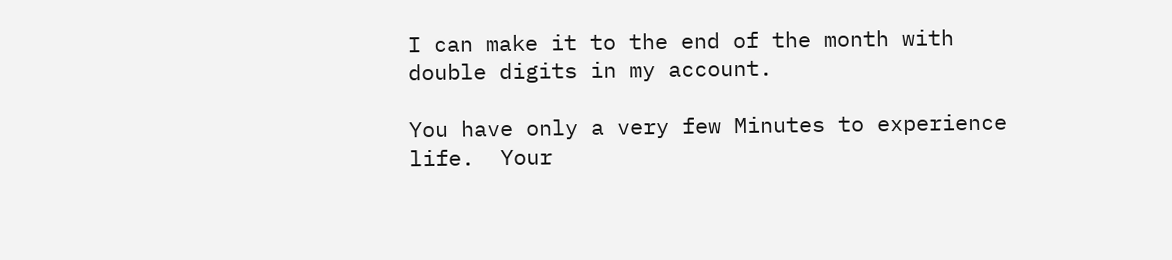I can make it to the end of the month with double digits in my account.

You have only a very few Minutes to experience life.  Your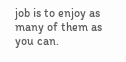job is to enjoy as many of them as you can.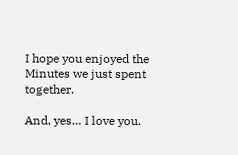I hope you enjoyed the Minutes we just spent together.

And, yes… I love you.